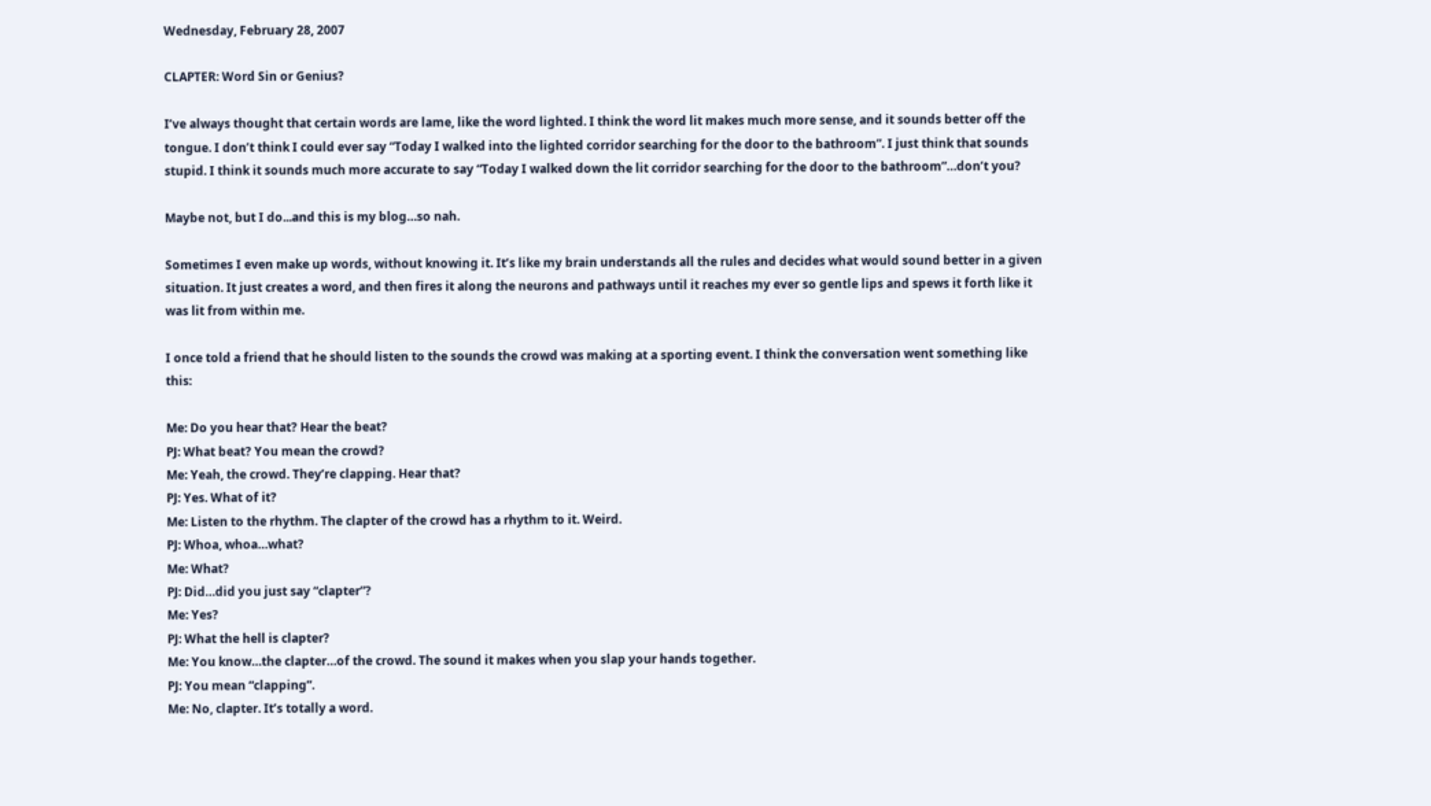Wednesday, February 28, 2007

CLAPTER: Word Sin or Genius?

I’ve always thought that certain words are lame, like the word lighted. I think the word lit makes much more sense, and it sounds better off the tongue. I don’t think I could ever say “Today I walked into the lighted corridor searching for the door to the bathroom”. I just think that sounds stupid. I think it sounds much more accurate to say “Today I walked down the lit corridor searching for the door to the bathroom”…don’t you?

Maybe not, but I do...and this is my blog…so nah.

Sometimes I even make up words, without knowing it. It’s like my brain understands all the rules and decides what would sound better in a given situation. It just creates a word, and then fires it along the neurons and pathways until it reaches my ever so gentle lips and spews it forth like it was lit from within me.

I once told a friend that he should listen to the sounds the crowd was making at a sporting event. I think the conversation went something like this:

Me: Do you hear that? Hear the beat?
PJ: What beat? You mean the crowd?
Me: Yeah, the crowd. They’re clapping. Hear that?
PJ: Yes. What of it?
Me: Listen to the rhythm. The clapter of the crowd has a rhythm to it. Weird.
PJ: Whoa, whoa…what?
Me: What?
PJ: Did…did you just say “clapter”?
Me: Yes?
PJ: What the hell is clapter?
Me: You know…the clapter…of the crowd. The sound it makes when you slap your hands together.
PJ: You mean “clapping”.
Me: No, clapter. It’s totally a word.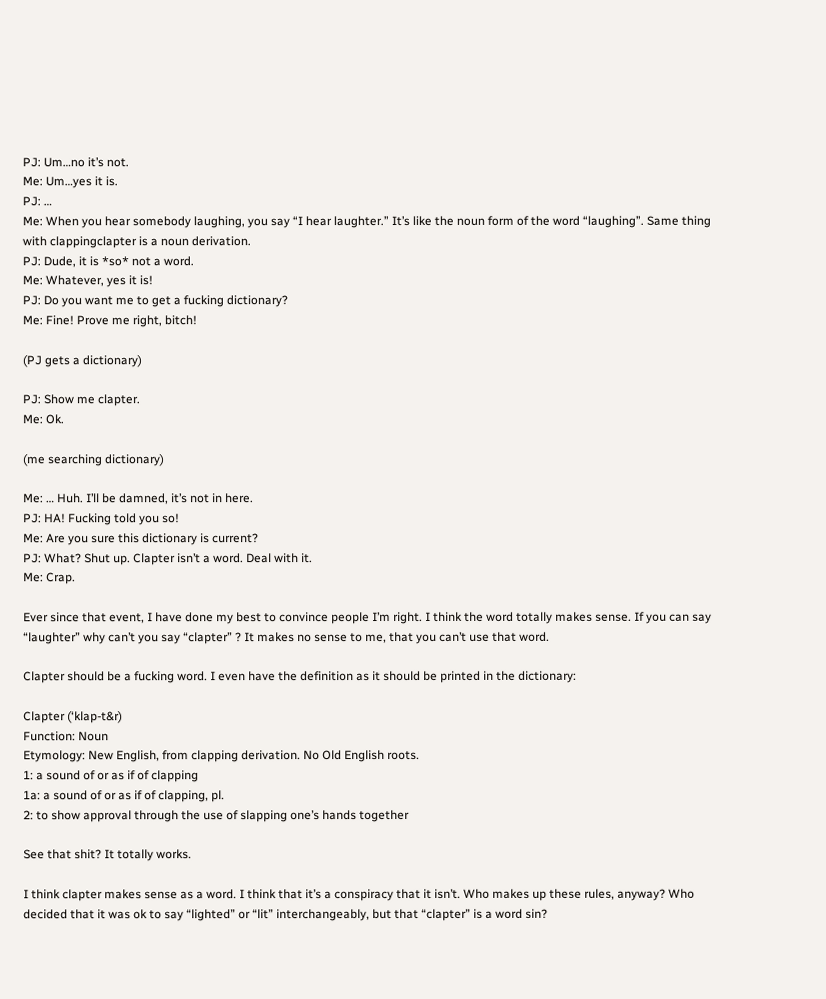PJ: Um…no it’s not.
Me: Um…yes it is.
PJ: …
Me: When you hear somebody laughing, you say “I hear laughter.” It’s like the noun form of the word “laughing”. Same thing with clappingclapter is a noun derivation.
PJ: Dude, it is *so* not a word.
Me: Whatever, yes it is!
PJ: Do you want me to get a fucking dictionary?
Me: Fine! Prove me right, bitch!

(PJ gets a dictionary)

PJ: Show me clapter.
Me: Ok.

(me searching dictionary)

Me: … Huh. I’ll be damned, it’s not in here.
PJ: HA! Fucking told you so!
Me: Are you sure this dictionary is current?
PJ: What? Shut up. Clapter isn’t a word. Deal with it.
Me: Crap.

Ever since that event, I have done my best to convince people I’m right. I think the word totally makes sense. If you can say “laughter” why can’t you say “clapter” ? It makes no sense to me, that you can’t use that word.

Clapter should be a fucking word. I even have the definition as it should be printed in the dictionary:

Clapter (‘klap-t&r)
Function: Noun
Etymology: New English, from clapping derivation. No Old English roots.
1: a sound of or as if of clapping
1a: a sound of or as if of clapping, pl.
2: to show approval through the use of slapping one’s hands together

See that shit? It totally works.

I think clapter makes sense as a word. I think that it’s a conspiracy that it isn’t. Who makes up these rules, anyway? Who decided that it was ok to say “lighted” or “lit” interchangeably, but that “clapter” is a word sin?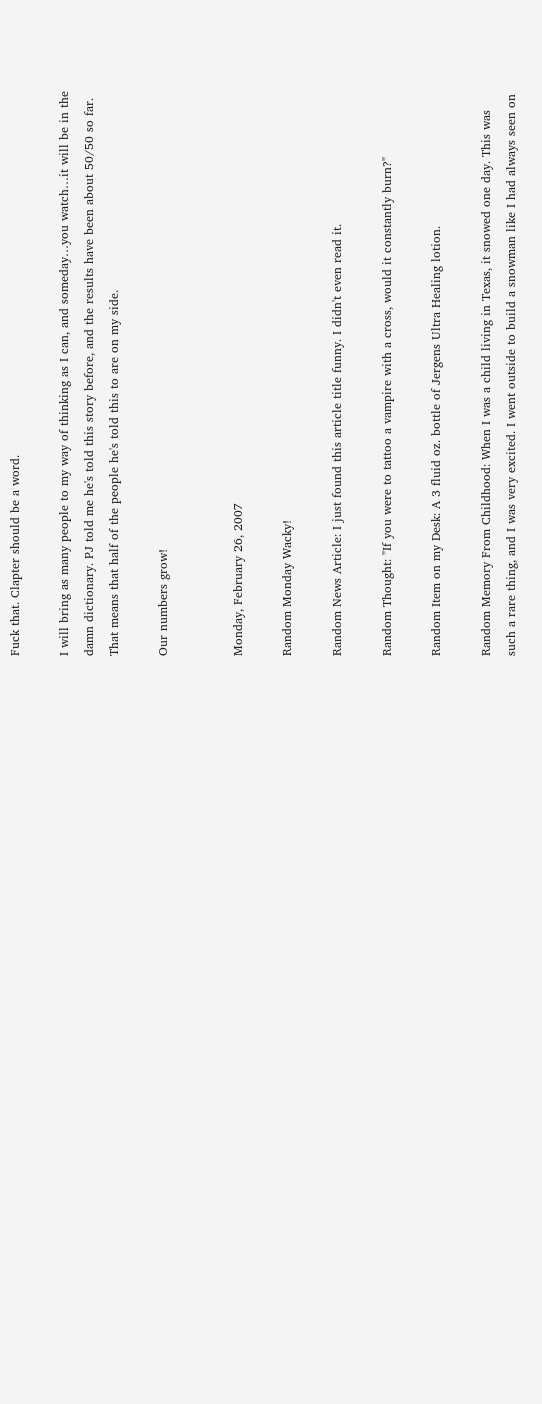Fuck that. Clapter should be a word.

I will bring as many people to my way of thinking as I can, and someday…you watch…it will be in the damn dictionary. PJ told me he's told this story before, and the results have been about 50/50 so far. That means that half of the people he's told this to are on my side.

Our numbers grow!


Monday, February 26, 2007

Random Monday Wacky!

Random News Article: I just found this article title funny. I didn't even read it.

Random Thought: "If you were to tattoo a vampire with a cross, would it constantly burn?"

Random Item on my Desk: A 3 fluid oz. bottle of Jergens Ultra Healing lotion.

Random Memory From Childhood: When I was a child living in Texas, it snowed one day. This was such a rare thing, and I was very excited. I went outside to build a snowman like I had always seen on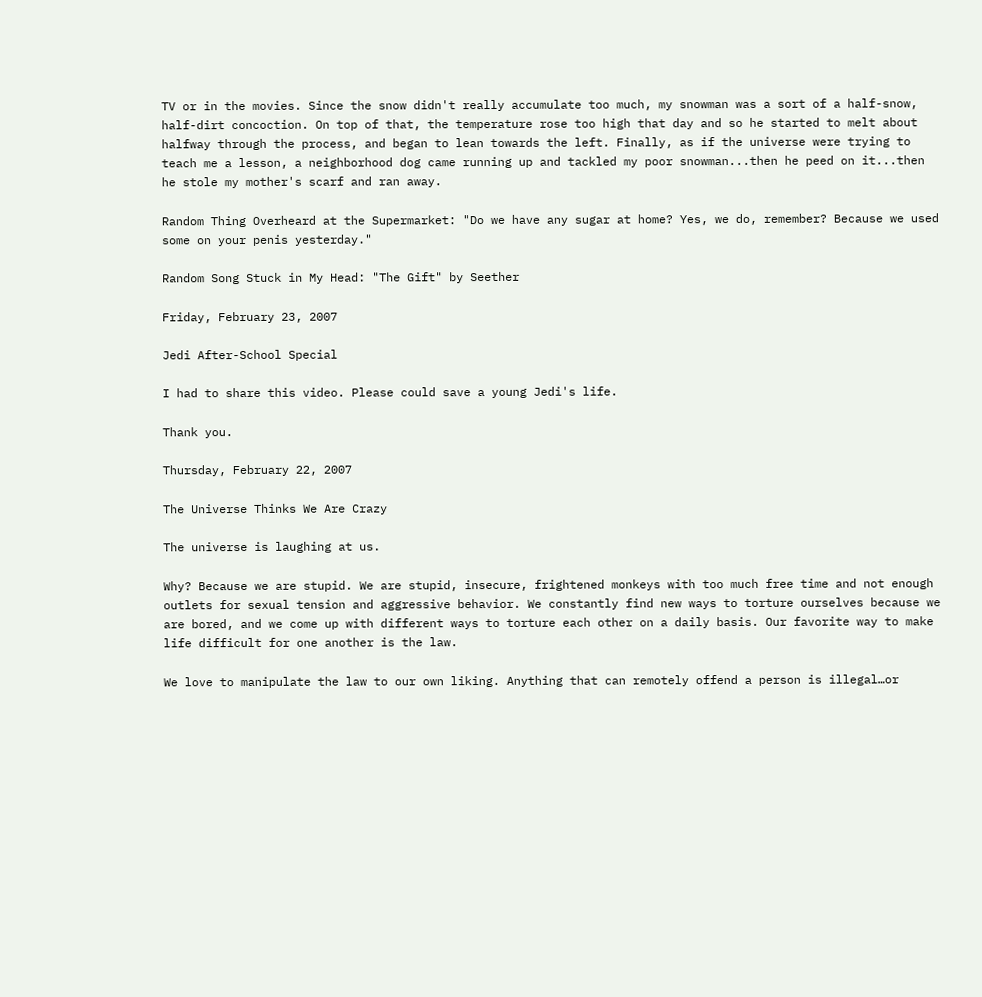TV or in the movies. Since the snow didn't really accumulate too much, my snowman was a sort of a half-snow, half-dirt concoction. On top of that, the temperature rose too high that day and so he started to melt about halfway through the process, and began to lean towards the left. Finally, as if the universe were trying to teach me a lesson, a neighborhood dog came running up and tackled my poor snowman...then he peed on it...then he stole my mother's scarf and ran away.

Random Thing Overheard at the Supermarket: "Do we have any sugar at home? Yes, we do, remember? Because we used some on your penis yesterday."

Random Song Stuck in My Head: "The Gift" by Seether

Friday, February 23, 2007

Jedi After-School Special

I had to share this video. Please could save a young Jedi's life.

Thank you.

Thursday, February 22, 2007

The Universe Thinks We Are Crazy

The universe is laughing at us.

Why? Because we are stupid. We are stupid, insecure, frightened monkeys with too much free time and not enough outlets for sexual tension and aggressive behavior. We constantly find new ways to torture ourselves because we are bored, and we come up with different ways to torture each other on a daily basis. Our favorite way to make life difficult for one another is the law.

We love to manipulate the law to our own liking. Anything that can remotely offend a person is illegal…or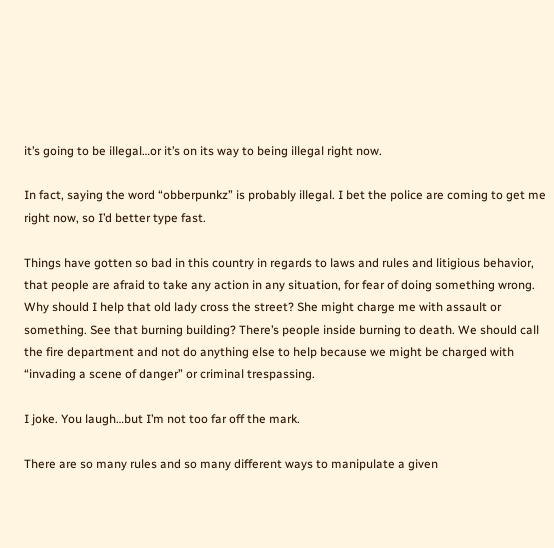it’s going to be illegal…or it’s on its way to being illegal right now.

In fact, saying the word “obberpunkz” is probably illegal. I bet the police are coming to get me right now, so I’d better type fast.

Things have gotten so bad in this country in regards to laws and rules and litigious behavior, that people are afraid to take any action in any situation, for fear of doing something wrong. Why should I help that old lady cross the street? She might charge me with assault or something. See that burning building? There’s people inside burning to death. We should call the fire department and not do anything else to help because we might be charged with “invading a scene of danger” or criminal trespassing.

I joke. You laugh…but I’m not too far off the mark.

There are so many rules and so many different ways to manipulate a given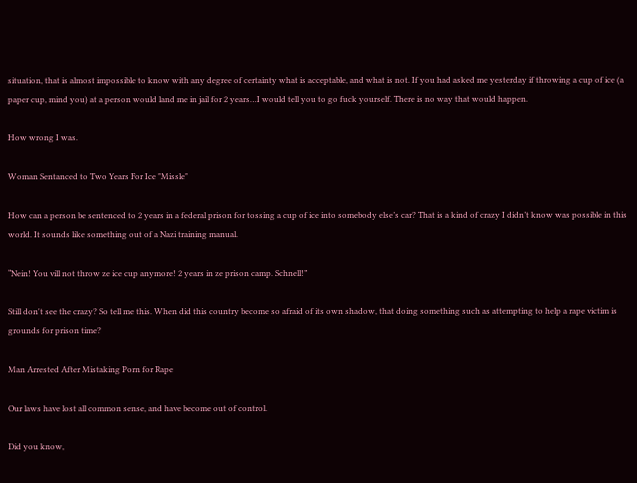situation, that is almost impossible to know with any degree of certainty what is acceptable, and what is not. If you had asked me yesterday if throwing a cup of ice (a paper cup, mind you) at a person would land me in jail for 2 years…I would tell you to go fuck yourself. There is no way that would happen.

How wrong I was.

Woman Sentanced to Two Years For Ice "Missle"

How can a person be sentenced to 2 years in a federal prison for tossing a cup of ice into somebody else’s car? That is a kind of crazy I didn’t know was possible in this world. It sounds like something out of a Nazi training manual.

“Nein! You vill not throw ze ice cup anymore! 2 years in ze prison camp. Schnell!”

Still don't see the crazy? So tell me this. When did this country become so afraid of its own shadow, that doing something such as attempting to help a rape victim is grounds for prison time?

Man Arrested After Mistaking Porn for Rape

Our laws have lost all common sense, and have become out of control.

Did you know,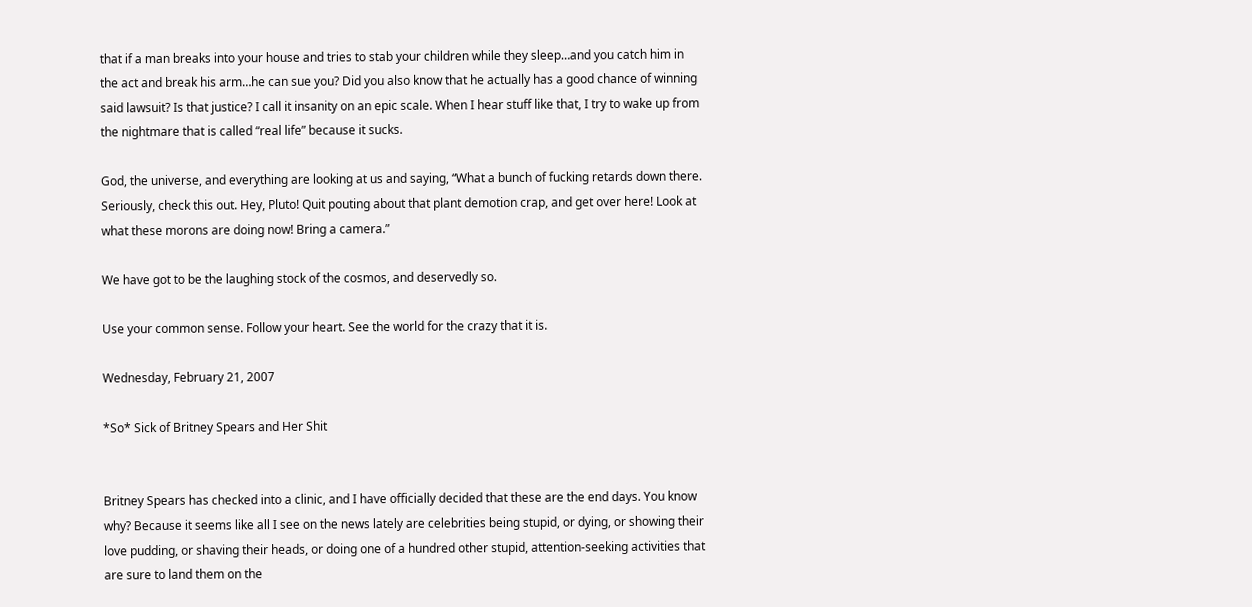that if a man breaks into your house and tries to stab your children while they sleep…and you catch him in the act and break his arm…he can sue you? Did you also know that he actually has a good chance of winning said lawsuit? Is that justice? I call it insanity on an epic scale. When I hear stuff like that, I try to wake up from the nightmare that is called “real life” because it sucks.

God, the universe, and everything are looking at us and saying, “What a bunch of fucking retards down there. Seriously, check this out. Hey, Pluto! Quit pouting about that plant demotion crap, and get over here! Look at what these morons are doing now! Bring a camera.”

We have got to be the laughing stock of the cosmos, and deservedly so.

Use your common sense. Follow your heart. See the world for the crazy that it is.

Wednesday, February 21, 2007

*So* Sick of Britney Spears and Her Shit


Britney Spears has checked into a clinic, and I have officially decided that these are the end days. You know why? Because it seems like all I see on the news lately are celebrities being stupid, or dying, or showing their love pudding, or shaving their heads, or doing one of a hundred other stupid, attention-seeking activities that are sure to land them on the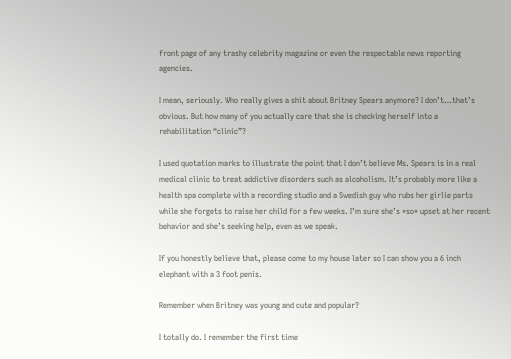front page of any trashy celebrity magazine or even the respectable news reporting agencies.

I mean, seriously. Who really gives a shit about Britney Spears anymore? I don’t…that’s obvious. But how many of you actually care that she is checking herself into a rehabilitation “clinic”?

I used quotation marks to illustrate the point that I don’t believe Ms. Spears is in a real medical clinic to treat addictive disorders such as alcoholism. It’s probably more like a health spa complete with a recording studio and a Swedish guy who rubs her girlie parts while she forgets to raise her child for a few weeks. I’m sure she’s *so* upset at her recent behavior and she’s seeking help, even as we speak.

If you honestly believe that, please come to my house later so I can show you a 6 inch elephant with a 3 foot penis.

Remember when Britney was young and cute and popular?

I totally do. I remember the first time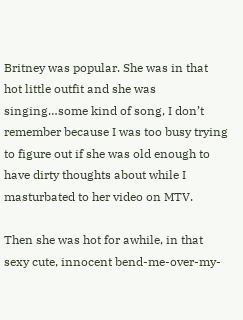Britney was popular. She was in that hot little outfit and she was singing…some kind of song, I don’t remember because I was too busy trying to figure out if she was old enough to have dirty thoughts about while I masturbated to her video on MTV.

Then she was hot for awhile, in that sexy cute, innocent bend-me-over-my-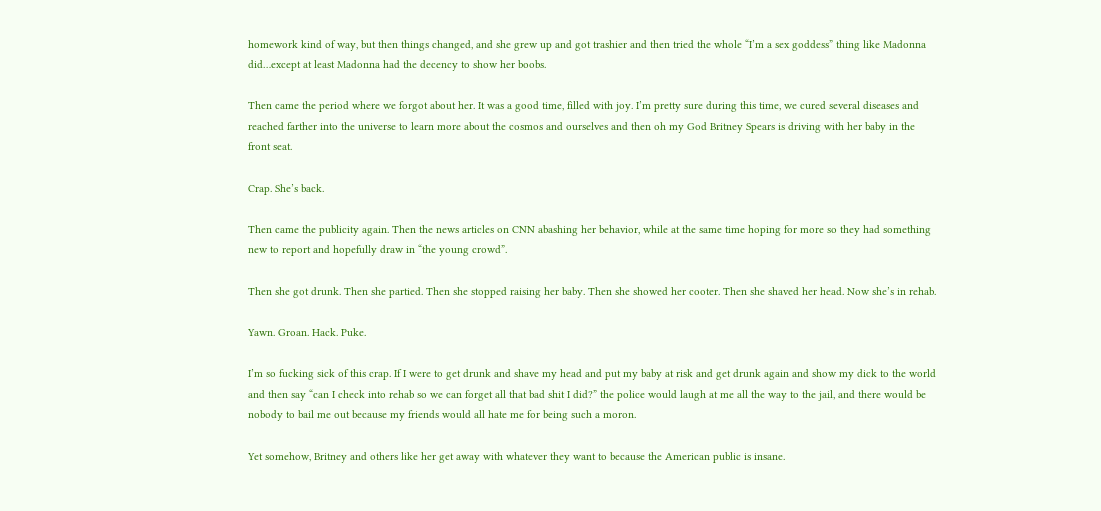homework kind of way, but then things changed, and she grew up and got trashier and then tried the whole “I’m a sex goddess” thing like Madonna did…except at least Madonna had the decency to show her boobs.

Then came the period where we forgot about her. It was a good time, filled with joy. I’m pretty sure during this time, we cured several diseases and reached farther into the universe to learn more about the cosmos and ourselves and then oh my God Britney Spears is driving with her baby in the front seat.

Crap. She’s back.

Then came the publicity again. Then the news articles on CNN abashing her behavior, while at the same time hoping for more so they had something new to report and hopefully draw in “the young crowd”.

Then she got drunk. Then she partied. Then she stopped raising her baby. Then she showed her cooter. Then she shaved her head. Now she’s in rehab.

Yawn. Groan. Hack. Puke.

I’m so fucking sick of this crap. If I were to get drunk and shave my head and put my baby at risk and get drunk again and show my dick to the world and then say “can I check into rehab so we can forget all that bad shit I did?” the police would laugh at me all the way to the jail, and there would be nobody to bail me out because my friends would all hate me for being such a moron.

Yet somehow, Britney and others like her get away with whatever they want to because the American public is insane.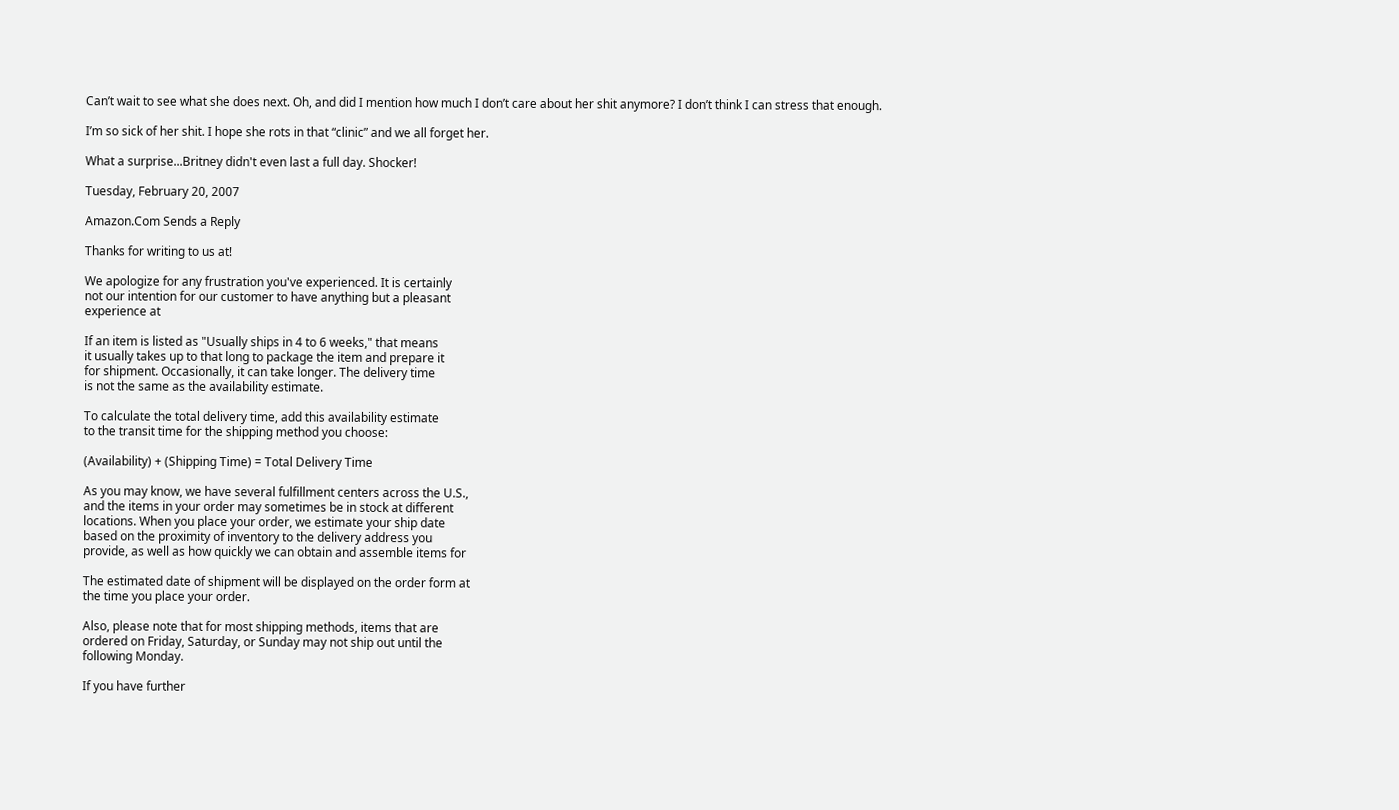Can’t wait to see what she does next. Oh, and did I mention how much I don’t care about her shit anymore? I don’t think I can stress that enough.

I’m so sick of her shit. I hope she rots in that “clinic” and we all forget her.

What a surprise...Britney didn't even last a full day. Shocker!

Tuesday, February 20, 2007

Amazon.Com Sends a Reply

Thanks for writing to us at!

We apologize for any frustration you've experienced. It is certainly
not our intention for our customer to have anything but a pleasant
experience at

If an item is listed as "Usually ships in 4 to 6 weeks," that means
it usually takes up to that long to package the item and prepare it
for shipment. Occasionally, it can take longer. The delivery time
is not the same as the availability estimate.

To calculate the total delivery time, add this availability estimate
to the transit time for the shipping method you choose:

(Availability) + (Shipping Time) = Total Delivery Time

As you may know, we have several fulfillment centers across the U.S.,
and the items in your order may sometimes be in stock at different
locations. When you place your order, we estimate your ship date
based on the proximity of inventory to the delivery address you
provide, as well as how quickly we can obtain and assemble items for

The estimated date of shipment will be displayed on the order form at
the time you place your order.

Also, please note that for most shipping methods, items that are
ordered on Friday, Saturday, or Sunday may not ship out until the
following Monday.

If you have further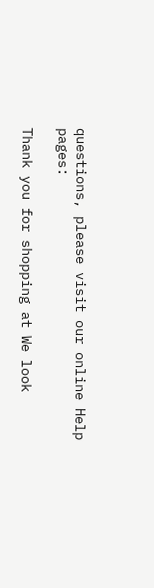questions, please visit our online Help pages:

Thank you for shopping at We look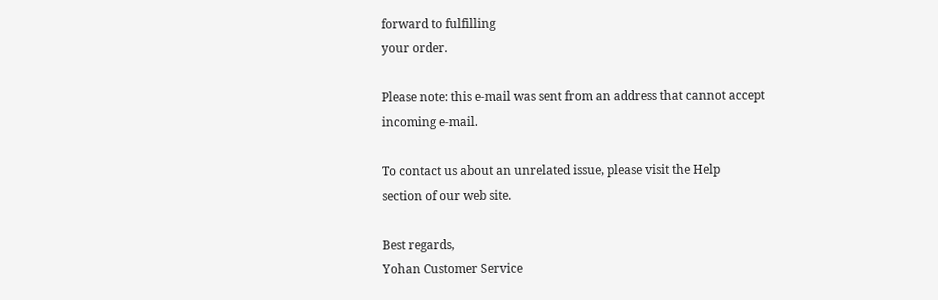forward to fulfilling
your order.

Please note: this e-mail was sent from an address that cannot accept
incoming e-mail.

To contact us about an unrelated issue, please visit the Help
section of our web site.

Best regards,
Yohan Customer Service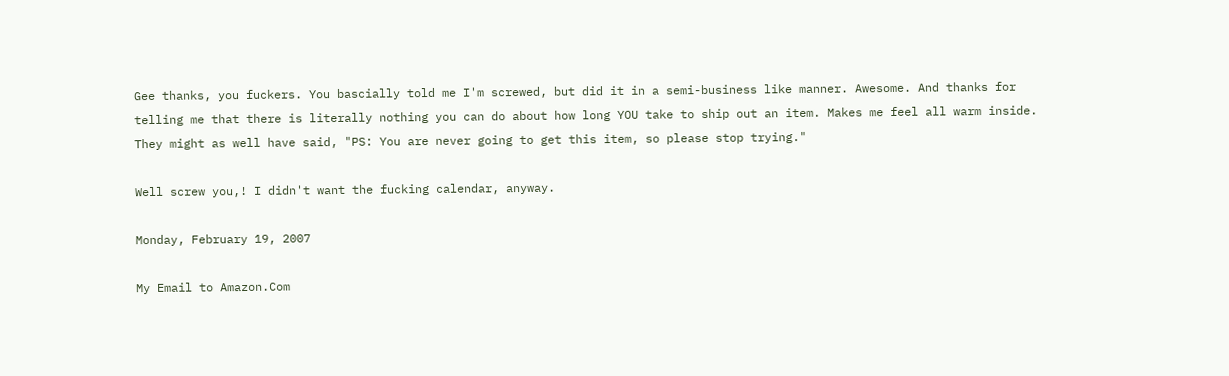Gee thanks, you fuckers. You bascially told me I'm screwed, but did it in a semi-business like manner. Awesome. And thanks for telling me that there is literally nothing you can do about how long YOU take to ship out an item. Makes me feel all warm inside. They might as well have said, "PS: You are never going to get this item, so please stop trying."

Well screw you,! I didn't want the fucking calendar, anyway.

Monday, February 19, 2007

My Email to Amazon.Com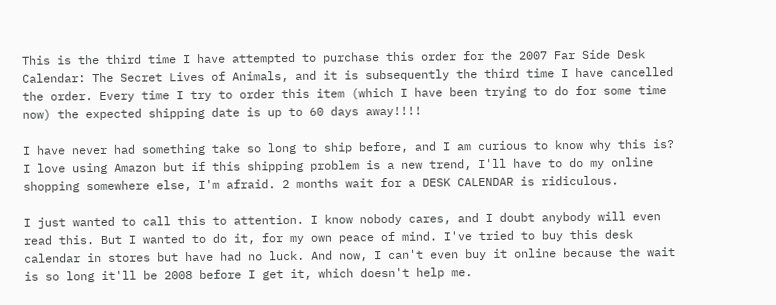This is the third time I have attempted to purchase this order for the 2007 Far Side Desk Calendar: The Secret Lives of Animals, and it is subsequently the third time I have cancelled the order. Every time I try to order this item (which I have been trying to do for some time now) the expected shipping date is up to 60 days away!!!!

I have never had something take so long to ship before, and I am curious to know why this is? I love using Amazon but if this shipping problem is a new trend, I'll have to do my online shopping somewhere else, I'm afraid. 2 months wait for a DESK CALENDAR is ridiculous.

I just wanted to call this to attention. I know nobody cares, and I doubt anybody will even read this. But I wanted to do it, for my own peace of mind. I've tried to buy this desk calendar in stores but have had no luck. And now, I can't even buy it online because the wait is so long it'll be 2008 before I get it, which doesn't help me.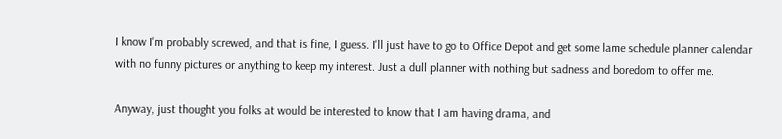I know I'm probably screwed, and that is fine, I guess. I'll just have to go to Office Depot and get some lame schedule planner calendar with no funny pictures or anything to keep my interest. Just a dull planner with nothing but sadness and boredom to offer me.

Anyway, just thought you folks at would be interested to know that I am having drama, and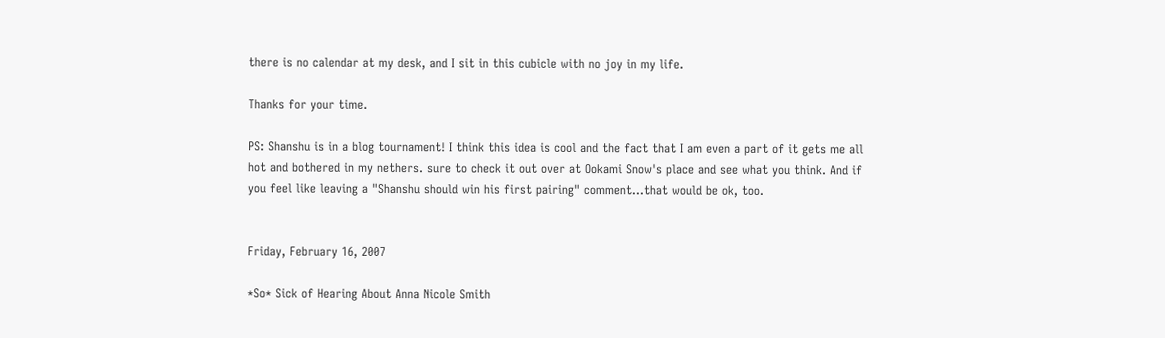there is no calendar at my desk, and I sit in this cubicle with no joy in my life.

Thanks for your time.

PS: Shanshu is in a blog tournament! I think this idea is cool and the fact that I am even a part of it gets me all hot and bothered in my nethers. sure to check it out over at Ookami Snow's place and see what you think. And if you feel like leaving a "Shanshu should win his first pairing" comment...that would be ok, too.


Friday, February 16, 2007

*So* Sick of Hearing About Anna Nicole Smith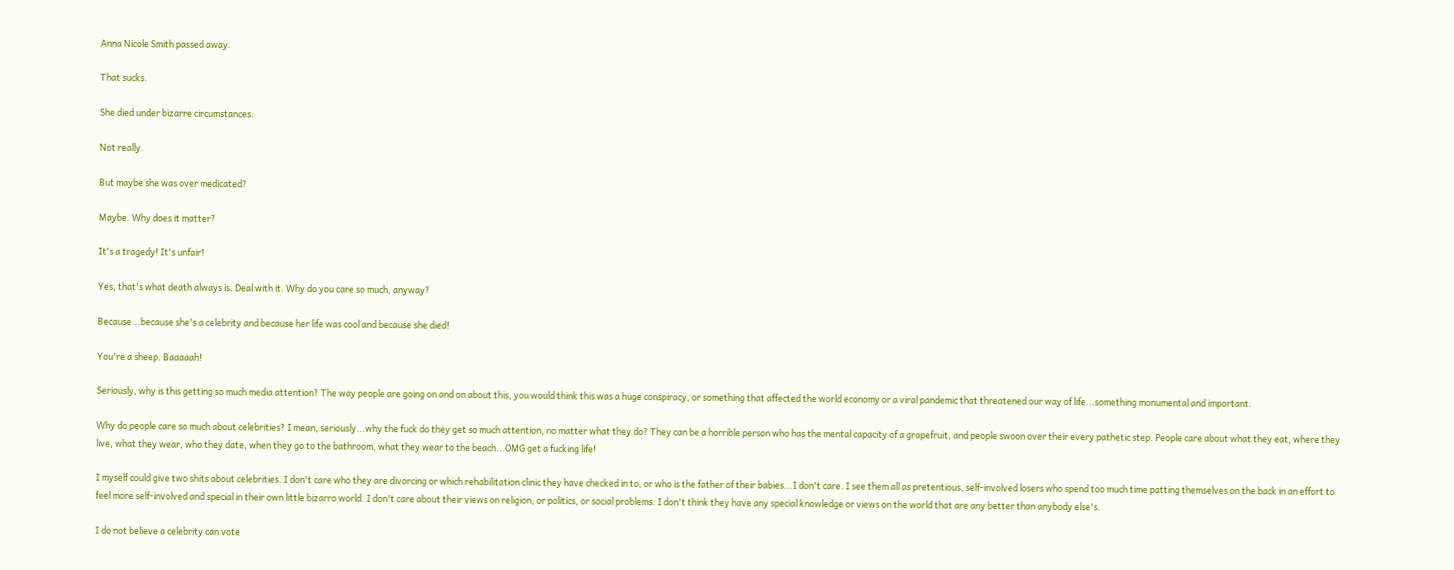Anna Nicole Smith passed away.

That sucks.

She died under bizarre circumstances.

Not really.

But maybe she was over medicated?

Maybe. Why does it matter?

It's a tragedy! It's unfair!

Yes, that's what death always is. Deal with it. Why do you care so much, anyway?

Because...because she's a celebrity and because her life was cool and because she died!

You're a sheep. Baaaaah!

Seriously, why is this getting so much media attention? The way people are going on and on about this, you would think this was a huge conspiracy, or something that affected the world economy or a viral pandemic that threatened our way of life...something monumental and important.

Why do people care so much about celebrities? I mean, seriously...why the fuck do they get so much attention, no matter what they do? They can be a horrible person who has the mental capacity of a grapefruit, and people swoon over their every pathetic step. People care about what they eat, where they live, what they wear, who they date, when they go to the bathroom, what they wear to the beach...OMG get a fucking life!

I myself could give two shits about celebrities. I don't care who they are divorcing or which rehabilitation clinic they have checked in to, or who is the father of their babies...I don't care. I see them all as pretentious, self-involved losers who spend too much time patting themselves on the back in an effort to feel more self-involved and special in their own little bizarro world. I don't care about their views on religion, or politics, or social problems. I don't think they have any special knowledge or views on the world that are any better than anybody else's.

I do not believe a celebrity can vote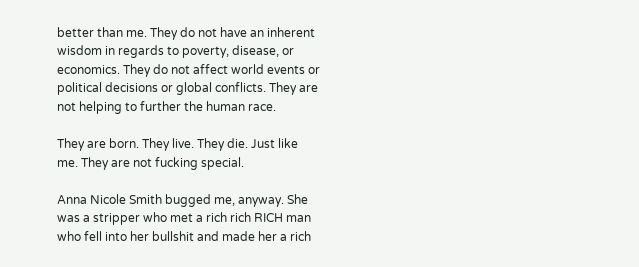better than me. They do not have an inherent wisdom in regards to poverty, disease, or economics. They do not affect world events or political decisions or global conflicts. They are not helping to further the human race.

They are born. They live. They die. Just like me. They are not fucking special.

Anna Nicole Smith bugged me, anyway. She was a stripper who met a rich rich RICH man who fell into her bullshit and made her a rich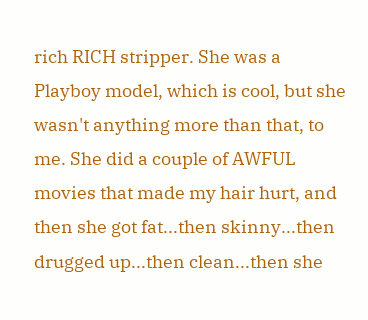rich RICH stripper. She was a Playboy model, which is cool, but she wasn't anything more than that, to me. She did a couple of AWFUL movies that made my hair hurt, and then she got fat...then skinny...then drugged up...then clean...then she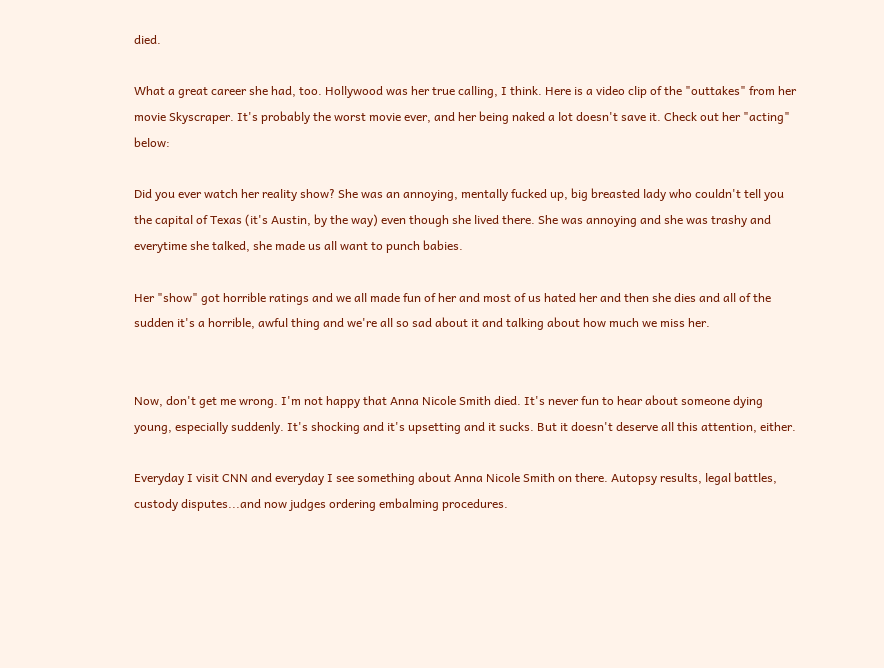died.

What a great career she had, too. Hollywood was her true calling, I think. Here is a video clip of the "outtakes" from her movie Skyscraper. It's probably the worst movie ever, and her being naked a lot doesn't save it. Check out her "acting" below:

Did you ever watch her reality show? She was an annoying, mentally fucked up, big breasted lady who couldn't tell you the capital of Texas (it's Austin, by the way) even though she lived there. She was annoying and she was trashy and everytime she talked, she made us all want to punch babies.

Her "show" got horrible ratings and we all made fun of her and most of us hated her and then she dies and all of the sudden it's a horrible, awful thing and we're all so sad about it and talking about how much we miss her.


Now, don't get me wrong. I'm not happy that Anna Nicole Smith died. It's never fun to hear about someone dying young, especially suddenly. It's shocking and it's upsetting and it sucks. But it doesn't deserve all this attention, either.

Everyday I visit CNN and everyday I see something about Anna Nicole Smith on there. Autopsy results, legal battles, custody disputes...and now judges ordering embalming procedures.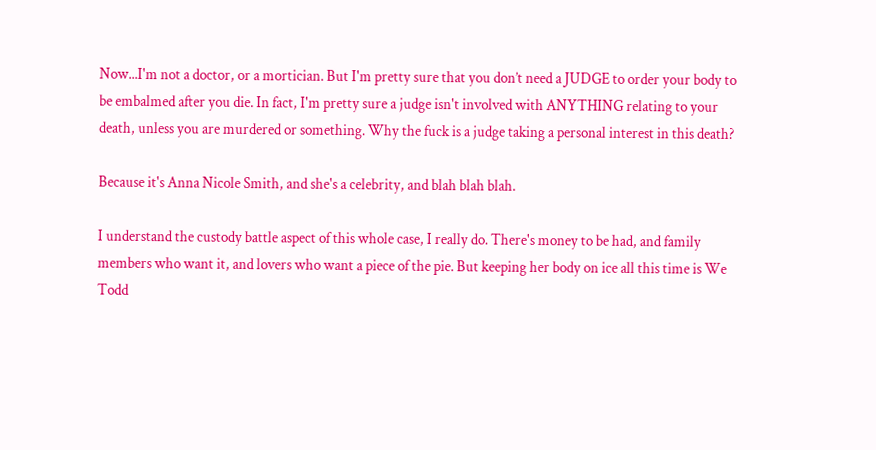Now...I'm not a doctor, or a mortician. But I'm pretty sure that you don’t need a JUDGE to order your body to be embalmed after you die. In fact, I'm pretty sure a judge isn't involved with ANYTHING relating to your death, unless you are murdered or something. Why the fuck is a judge taking a personal interest in this death?

Because it's Anna Nicole Smith, and she's a celebrity, and blah blah blah.

I understand the custody battle aspect of this whole case, I really do. There's money to be had, and family members who want it, and lovers who want a piece of the pie. But keeping her body on ice all this time is We Todd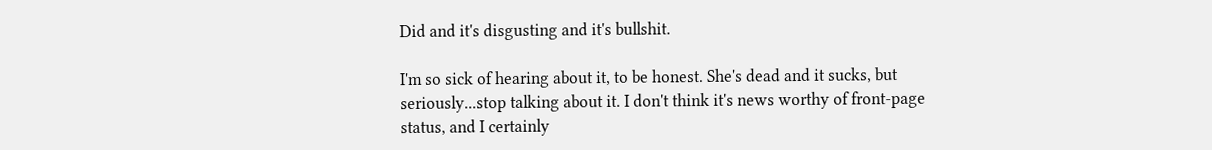Did and it's disgusting and it's bullshit.

I'm so sick of hearing about it, to be honest. She's dead and it sucks, but seriously...stop talking about it. I don't think it's news worthy of front-page status, and I certainly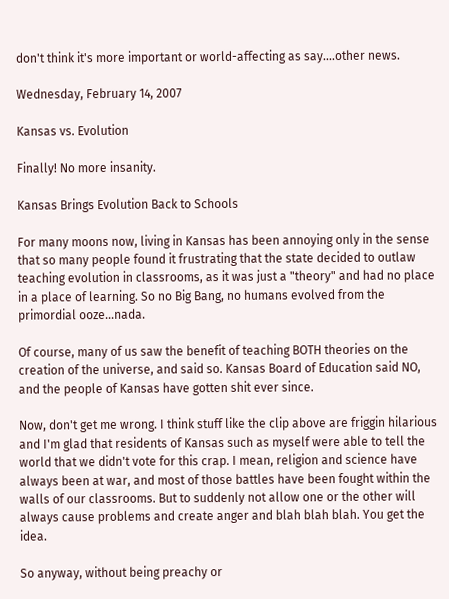don't think it's more important or world-affecting as say....other news.

Wednesday, February 14, 2007

Kansas vs. Evolution

Finally! No more insanity.

Kansas Brings Evolution Back to Schools

For many moons now, living in Kansas has been annoying only in the sense that so many people found it frustrating that the state decided to outlaw teaching evolution in classrooms, as it was just a "theory" and had no place in a place of learning. So no Big Bang, no humans evolved from the primordial ooze...nada.

Of course, many of us saw the benefit of teaching BOTH theories on the creation of the universe, and said so. Kansas Board of Education said NO, and the people of Kansas have gotten shit ever since.

Now, don't get me wrong. I think stuff like the clip above are friggin hilarious and I'm glad that residents of Kansas such as myself were able to tell the world that we didn't vote for this crap. I mean, religion and science have always been at war, and most of those battles have been fought within the walls of our classrooms. But to suddenly not allow one or the other will always cause problems and create anger and blah blah blah. You get the idea.

So anyway, without being preachy or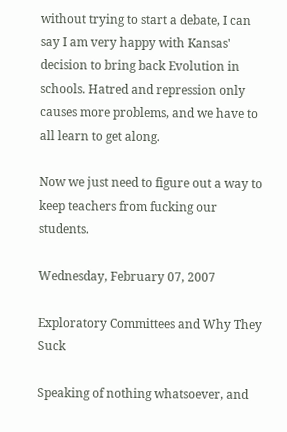without trying to start a debate, I can say I am very happy with Kansas' decision to bring back Evolution in schools. Hatred and repression only causes more problems, and we have to all learn to get along.

Now we just need to figure out a way to keep teachers from fucking our students.

Wednesday, February 07, 2007

Exploratory Committees and Why They Suck

Speaking of nothing whatsoever, and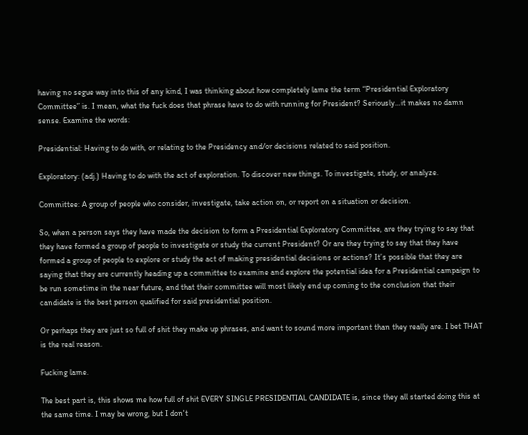having no segue way into this of any kind, I was thinking about how completely lame the term “Presidential Exploratory Committee” is. I mean, what the fuck does that phrase have to do with running for President? Seriously…it makes no damn sense. Examine the words:

Presidential: Having to do with, or relating to the Presidency and/or decisions related to said position.

Exploratory: (adj.) Having to do with the act of exploration. To discover new things. To investigate, study, or analyze.

Committee: A group of people who consider, investigate, take action on, or report on a situation or decision.

So, when a person says they have made the decision to form a Presidential Exploratory Committee, are they trying to say that they have formed a group of people to investigate or study the current President? Or are they trying to say that they have formed a group of people to explore or study the act of making presidential decisions or actions? It’s possible that they are saying that they are currently heading up a committee to examine and explore the potential idea for a Presidential campaign to be run sometime in the near future, and that their committee will most likely end up coming to the conclusion that their candidate is the best person qualified for said presidential position.

Or perhaps they are just so full of shit they make up phrases, and want to sound more important than they really are. I bet THAT is the real reason.

Fucking lame.

The best part is, this shows me how full of shit EVERY SINGLE PRESIDENTIAL CANDIDATE is, since they all started doing this at the same time. I may be wrong, but I don't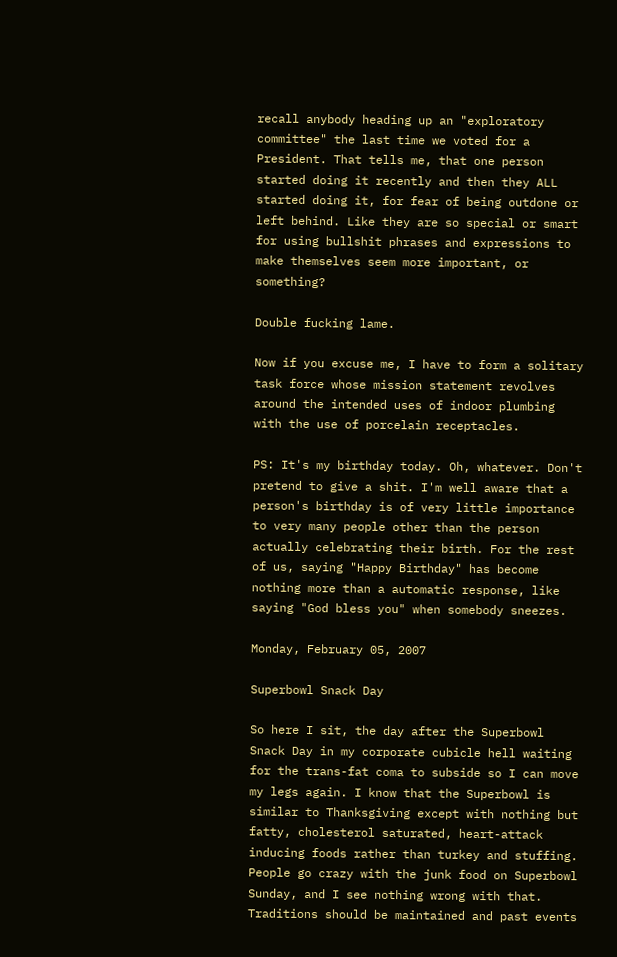recall anybody heading up an "exploratory committee" the last time we voted for a President. That tells me, that one person started doing it recently and then they ALL started doing it, for fear of being outdone or left behind. Like they are so special or smart for using bullshit phrases and expressions to make themselves seem more important, or something?

Double fucking lame.

Now if you excuse me, I have to form a solitary task force whose mission statement revolves around the intended uses of indoor plumbing with the use of porcelain receptacles.

PS: It's my birthday today. Oh, whatever. Don't pretend to give a shit. I'm well aware that a person's birthday is of very little importance to very many people other than the person actually celebrating their birth. For the rest of us, saying "Happy Birthday" has become nothing more than a automatic response, like saying "God bless you" when somebody sneezes.

Monday, February 05, 2007

Superbowl Snack Day

So here I sit, the day after the Superbowl Snack Day in my corporate cubicle hell waiting for the trans-fat coma to subside so I can move my legs again. I know that the Superbowl is similar to Thanksgiving except with nothing but fatty, cholesterol saturated, heart-attack inducing foods rather than turkey and stuffing. People go crazy with the junk food on Superbowl Sunday, and I see nothing wrong with that. Traditions should be maintained and past events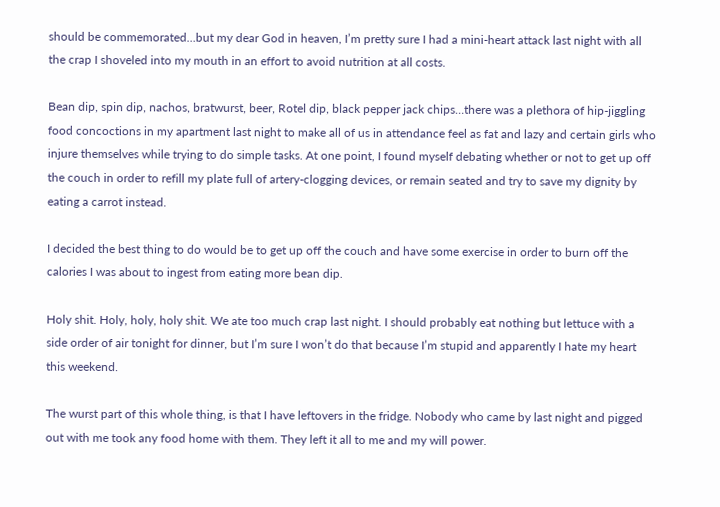should be commemorated…but my dear God in heaven, I’m pretty sure I had a mini-heart attack last night with all the crap I shoveled into my mouth in an effort to avoid nutrition at all costs.

Bean dip, spin dip, nachos, bratwurst, beer, Rotel dip, black pepper jack chips…there was a plethora of hip-jiggling food concoctions in my apartment last night to make all of us in attendance feel as fat and lazy and certain girls who injure themselves while trying to do simple tasks. At one point, I found myself debating whether or not to get up off the couch in order to refill my plate full of artery-clogging devices, or remain seated and try to save my dignity by eating a carrot instead.

I decided the best thing to do would be to get up off the couch and have some exercise in order to burn off the calories I was about to ingest from eating more bean dip.

Holy shit. Holy, holy, holy shit. We ate too much crap last night. I should probably eat nothing but lettuce with a side order of air tonight for dinner, but I’m sure I won’t do that because I’m stupid and apparently I hate my heart this weekend.

The wurst part of this whole thing, is that I have leftovers in the fridge. Nobody who came by last night and pigged out with me took any food home with them. They left it all to me and my will power.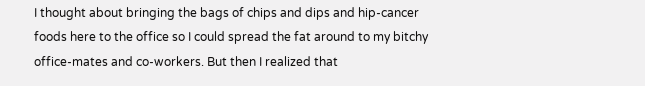I thought about bringing the bags of chips and dips and hip-cancer foods here to the office so I could spread the fat around to my bitchy office-mates and co-workers. But then I realized that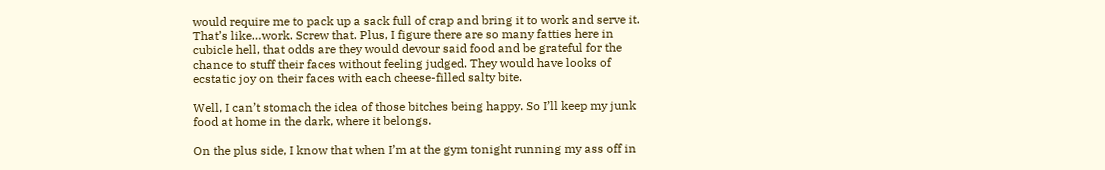would require me to pack up a sack full of crap and bring it to work and serve it. That’s like…work. Screw that. Plus, I figure there are so many fatties here in cubicle hell, that odds are they would devour said food and be grateful for the chance to stuff their faces without feeling judged. They would have looks of ecstatic joy on their faces with each cheese-filled salty bite.

Well, I can’t stomach the idea of those bitches being happy. So I’ll keep my junk food at home in the dark, where it belongs.

On the plus side, I know that when I’m at the gym tonight running my ass off in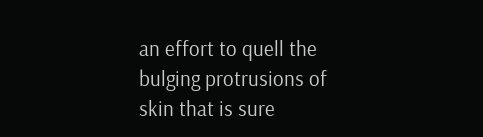an effort to quell the bulging protrusions of skin that is sure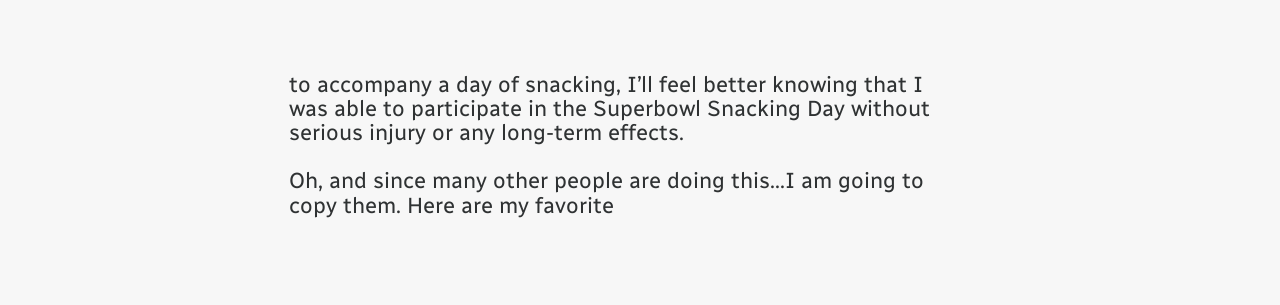to accompany a day of snacking, I’ll feel better knowing that I was able to participate in the Superbowl Snacking Day without serious injury or any long-term effects.

Oh, and since many other people are doing this...I am going to copy them. Here are my favorite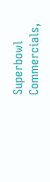Superbowl Commercials,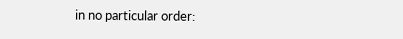in no particular order: